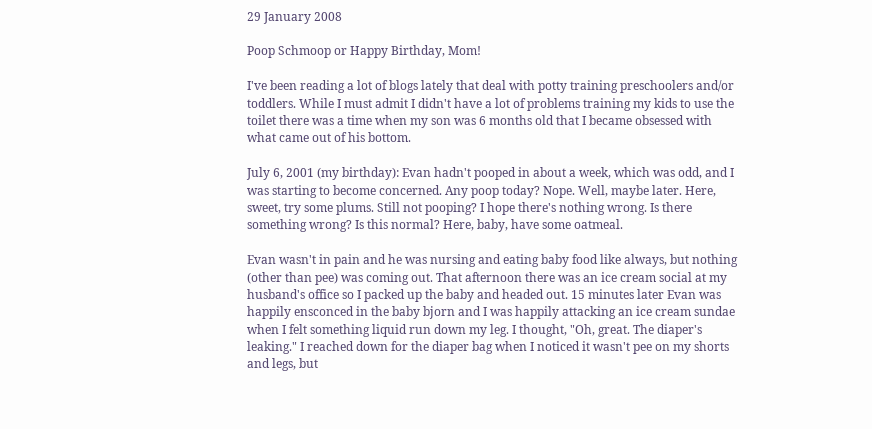29 January 2008

Poop Schmoop or Happy Birthday, Mom!

I've been reading a lot of blogs lately that deal with potty training preschoolers and/or toddlers. While I must admit I didn't have a lot of problems training my kids to use the toilet there was a time when my son was 6 months old that I became obsessed with what came out of his bottom.

July 6, 2001 (my birthday): Evan hadn't pooped in about a week, which was odd, and I was starting to become concerned. Any poop today? Nope. Well, maybe later. Here, sweet, try some plums. Still not pooping? I hope there's nothing wrong. Is there something wrong? Is this normal? Here, baby, have some oatmeal.

Evan wasn't in pain and he was nursing and eating baby food like always, but nothing (other than pee) was coming out. That afternoon there was an ice cream social at my husband's office so I packed up the baby and headed out. 15 minutes later Evan was happily ensconced in the baby bjorn and I was happily attacking an ice cream sundae when I felt something liquid run down my leg. I thought, "Oh, great. The diaper's leaking." I reached down for the diaper bag when I noticed it wasn't pee on my shorts and legs, but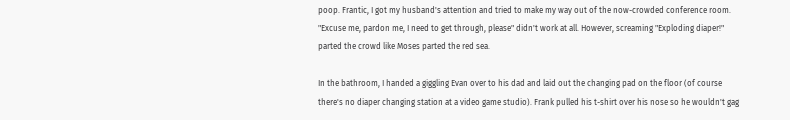poop. Frantic, I got my husband's attention and tried to make my way out of the now-crowded conference room. "Excuse me, pardon me, I need to get through, please" didn't work at all. However, screaming "Exploding diaper!" parted the crowd like Moses parted the red sea.

In the bathroom, I handed a giggling Evan over to his dad and laid out the changing pad on the floor (of course there's no diaper changing station at a video game studio). Frank pulled his t-shirt over his nose so he wouldn't gag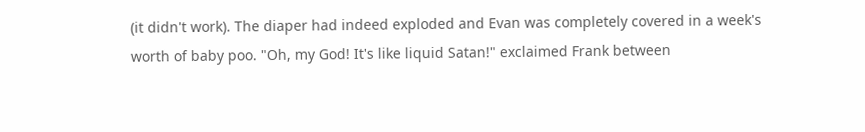(it didn't work). The diaper had indeed exploded and Evan was completely covered in a week's worth of baby poo. "Oh, my God! It's like liquid Satan!" exclaimed Frank between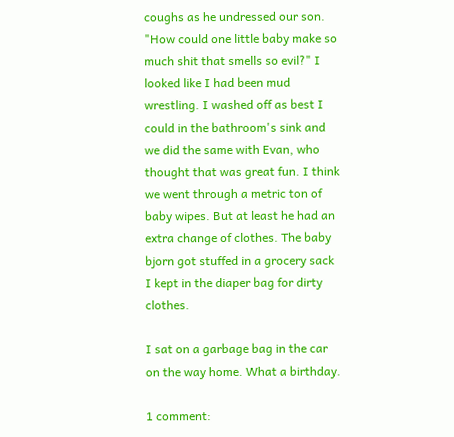coughs as he undressed our son. "How could one little baby make so much shit that smells so evil?" I looked like I had been mud wrestling. I washed off as best I could in the bathroom's sink and we did the same with Evan, who thought that was great fun. I think we went through a metric ton of baby wipes. But at least he had an extra change of clothes. The baby bjorn got stuffed in a grocery sack I kept in the diaper bag for dirty clothes.

I sat on a garbage bag in the car on the way home. What a birthday.

1 comment: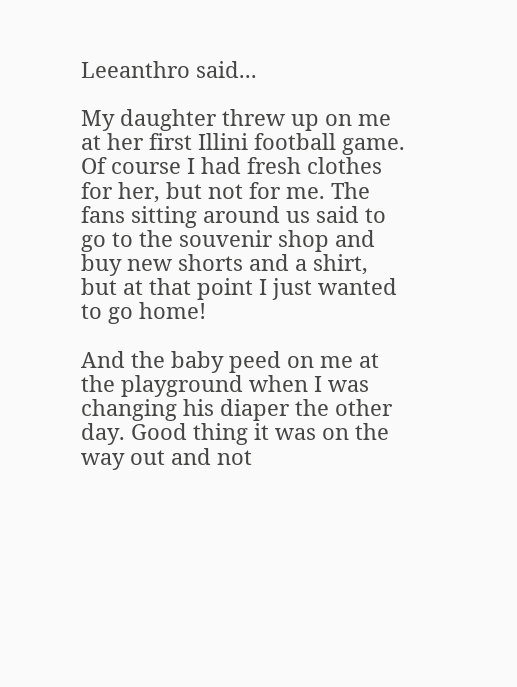Leeanthro said...

My daughter threw up on me at her first Illini football game. Of course I had fresh clothes for her, but not for me. The fans sitting around us said to go to the souvenir shop and buy new shorts and a shirt, but at that point I just wanted to go home!

And the baby peed on me at the playground when I was changing his diaper the other day. Good thing it was on the way out and not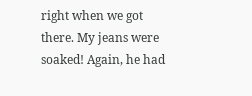right when we got there. My jeans were soaked! Again, he had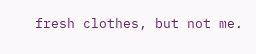fresh clothes, but not me.